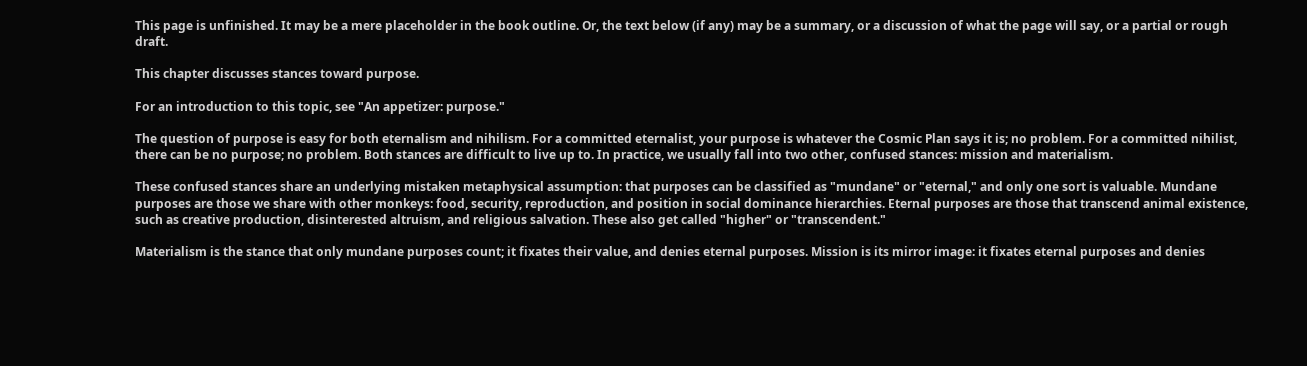This page is unfinished. It may be a mere placeholder in the book outline. Or, the text below (if any) may be a summary, or a discussion of what the page will say, or a partial or rough draft.

This chapter discusses stances toward purpose.

For an introduction to this topic, see "An appetizer: purpose."

The question of purpose is easy for both eternalism and nihilism. For a committed eternalist, your purpose is whatever the Cosmic Plan says it is; no problem. For a committed nihilist, there can be no purpose; no problem. Both stances are difficult to live up to. In practice, we usually fall into two other, confused stances: mission and materialism.

These confused stances share an underlying mistaken metaphysical assumption: that purposes can be classified as "mundane" or "eternal," and only one sort is valuable. Mundane purposes are those we share with other monkeys: food, security, reproduction, and position in social dominance hierarchies. Eternal purposes are those that transcend animal existence, such as creative production, disinterested altruism, and religious salvation. These also get called "higher" or "transcendent."

Materialism is the stance that only mundane purposes count; it fixates their value, and denies eternal purposes. Mission is its mirror image: it fixates eternal purposes and denies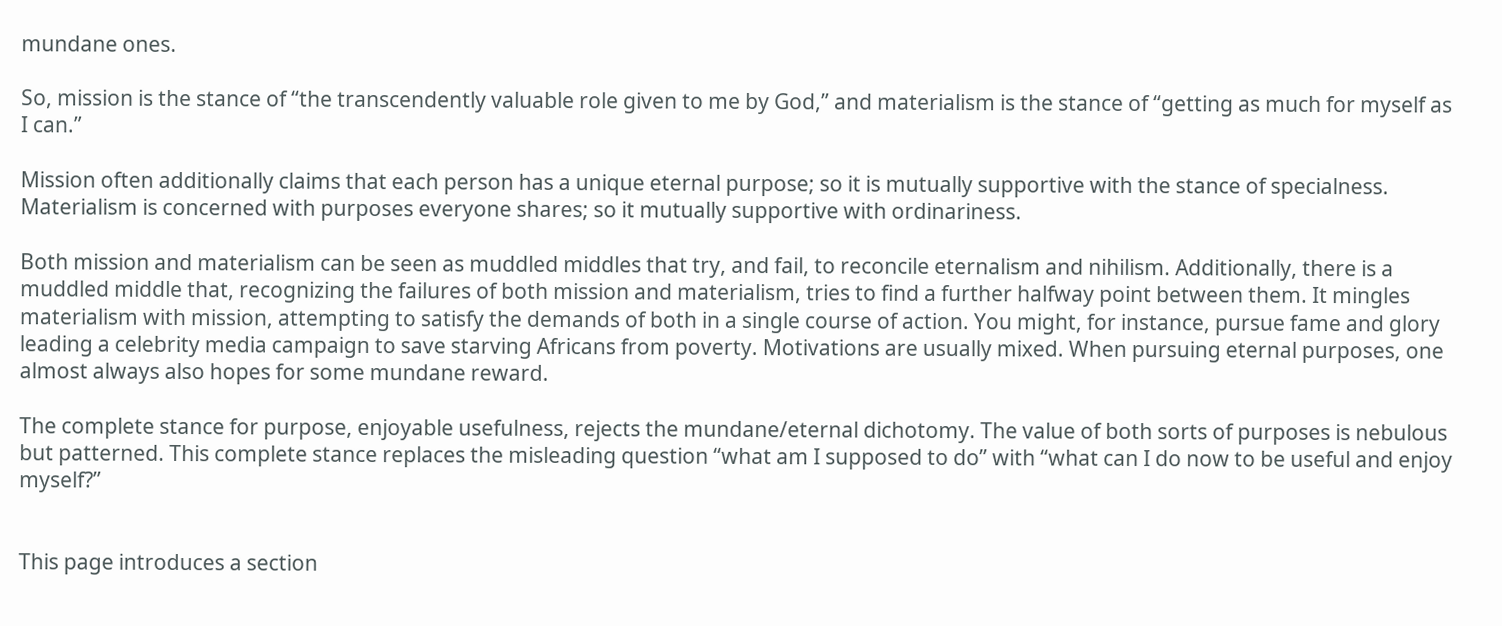mundane ones.

So, mission is the stance of “the transcendently valuable role given to me by God,” and materialism is the stance of “getting as much for myself as I can.”

Mission often additionally claims that each person has a unique eternal purpose; so it is mutually supportive with the stance of specialness. Materialism is concerned with purposes everyone shares; so it mutually supportive with ordinariness.

Both mission and materialism can be seen as muddled middles that try, and fail, to reconcile eternalism and nihilism. Additionally, there is a muddled middle that, recognizing the failures of both mission and materialism, tries to find a further halfway point between them. It mingles materialism with mission, attempting to satisfy the demands of both in a single course of action. You might, for instance, pursue fame and glory leading a celebrity media campaign to save starving Africans from poverty. Motivations are usually mixed. When pursuing eternal purposes, one almost always also hopes for some mundane reward.

The complete stance for purpose, enjoyable usefulness, rejects the mundane/eternal dichotomy. The value of both sorts of purposes is nebulous but patterned. This complete stance replaces the misleading question “what am I supposed to do” with “what can I do now to be useful and enjoy myself?”


This page introduces a section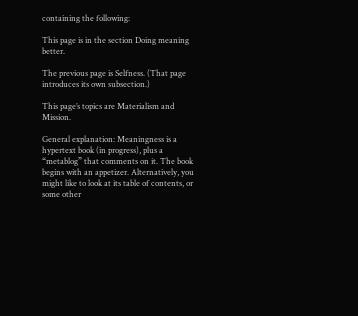containing the following:

This page is in the section Doing meaning better.

The previous page is Selfness. (That page introduces its own subsection.)

This page’s topics are Materialism and Mission.

General explanation: Meaningness is a hypertext book (in progress), plus a “metablog” that comments on it. The book begins with an appetizer. Alternatively, you might like to look at its table of contents, or some other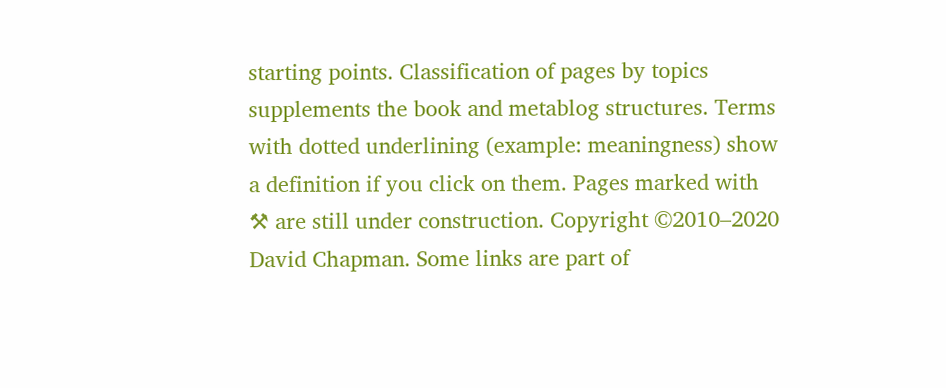starting points. Classification of pages by topics supplements the book and metablog structures. Terms with dotted underlining (example: meaningness) show a definition if you click on them. Pages marked with ⚒ are still under construction. Copyright ©2010–2020 David Chapman. Some links are part of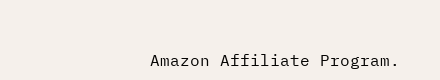Amazon Affiliate Program.